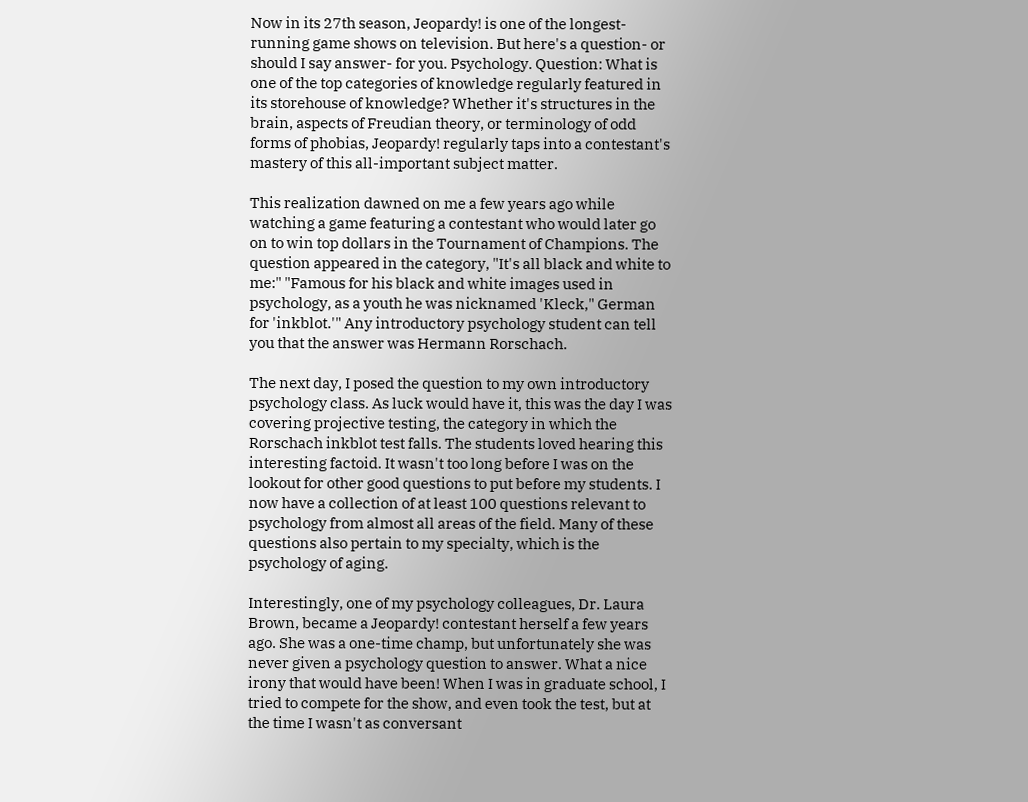Now in its 27th season, Jeopardy! is one of the longest-running game shows on television. But here's a question- or should I say answer- for you. Psychology. Question: What is one of the top categories of knowledge regularly featured in its storehouse of knowledge? Whether it's structures in the brain, aspects of Freudian theory, or terminology of odd forms of phobias, Jeopardy! regularly taps into a contestant's mastery of this all-important subject matter.

This realization dawned on me a few years ago while watching a game featuring a contestant who would later go on to win top dollars in the Tournament of Champions. The question appeared in the category, "It's all black and white to me:" "Famous for his black and white images used in psychology, as a youth he was nicknamed 'Kleck," German for 'inkblot.'" Any introductory psychology student can tell you that the answer was Hermann Rorschach.

The next day, I posed the question to my own introductory psychology class. As luck would have it, this was the day I was covering projective testing, the category in which the Rorschach inkblot test falls. The students loved hearing this interesting factoid. It wasn't too long before I was on the lookout for other good questions to put before my students. I now have a collection of at least 100 questions relevant to psychology from almost all areas of the field. Many of these questions also pertain to my specialty, which is the psychology of aging.

Interestingly, one of my psychology colleagues, Dr. Laura Brown, became a Jeopardy! contestant herself a few years ago. She was a one-time champ, but unfortunately she was never given a psychology question to answer. What a nice irony that would have been! When I was in graduate school, I tried to compete for the show, and even took the test, but at the time I wasn't as conversant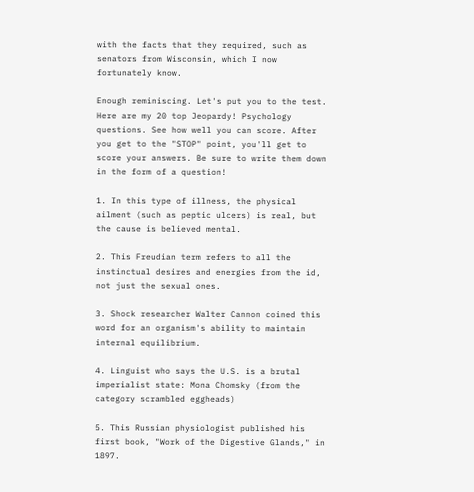with the facts that they required, such as senators from Wisconsin, which I now fortunately know.

Enough reminiscing. Let's put you to the test. Here are my 20 top Jeopardy! Psychology questions. See how well you can score. After you get to the "STOP" point, you'll get to score your answers. Be sure to write them down in the form of a question!

1. In this type of illness, the physical ailment (such as peptic ulcers) is real, but the cause is believed mental.

2. This Freudian term refers to all the instinctual desires and energies from the id, not just the sexual ones.

3. Shock researcher Walter Cannon coined this word for an organism's ability to maintain internal equilibrium.

4. Linguist who says the U.S. is a brutal imperialist state: Mona Chomsky (from the category scrambled eggheads)

5. This Russian physiologist published his first book, "Work of the Digestive Glands," in 1897.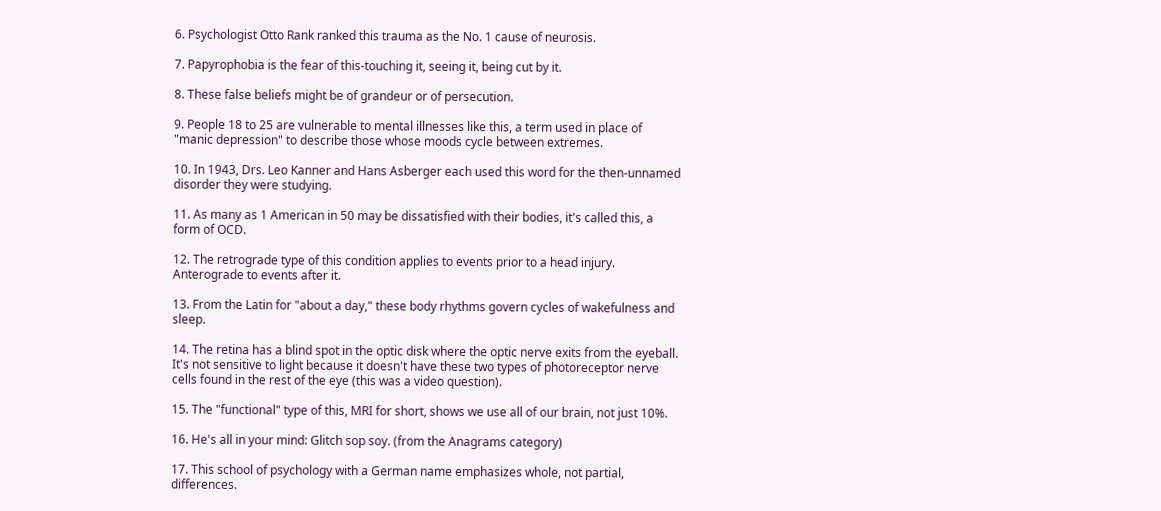6. Psychologist Otto Rank ranked this trauma as the No. 1 cause of neurosis.

7. Papyrophobia is the fear of this-touching it, seeing it, being cut by it.

8. These false beliefs might be of grandeur or of persecution.

9. People 18 to 25 are vulnerable to mental illnesses like this, a term used in place of "manic depression" to describe those whose moods cycle between extremes.

10. In 1943, Drs. Leo Kanner and Hans Asberger each used this word for the then-unnamed disorder they were studying.

11. As many as 1 American in 50 may be dissatisfied with their bodies, it's called this, a form of OCD.

12. The retrograde type of this condition applies to events prior to a head injury. Anterograde to events after it.

13. From the Latin for "about a day," these body rhythms govern cycles of wakefulness and sleep.

14. The retina has a blind spot in the optic disk where the optic nerve exits from the eyeball. It's not sensitive to light because it doesn't have these two types of photoreceptor nerve cells found in the rest of the eye (this was a video question).

15. The "functional" type of this, MRI for short, shows we use all of our brain, not just 10%.

16. He's all in your mind: Glitch sop soy. (from the Anagrams category)

17. This school of psychology with a German name emphasizes whole, not partial, differences.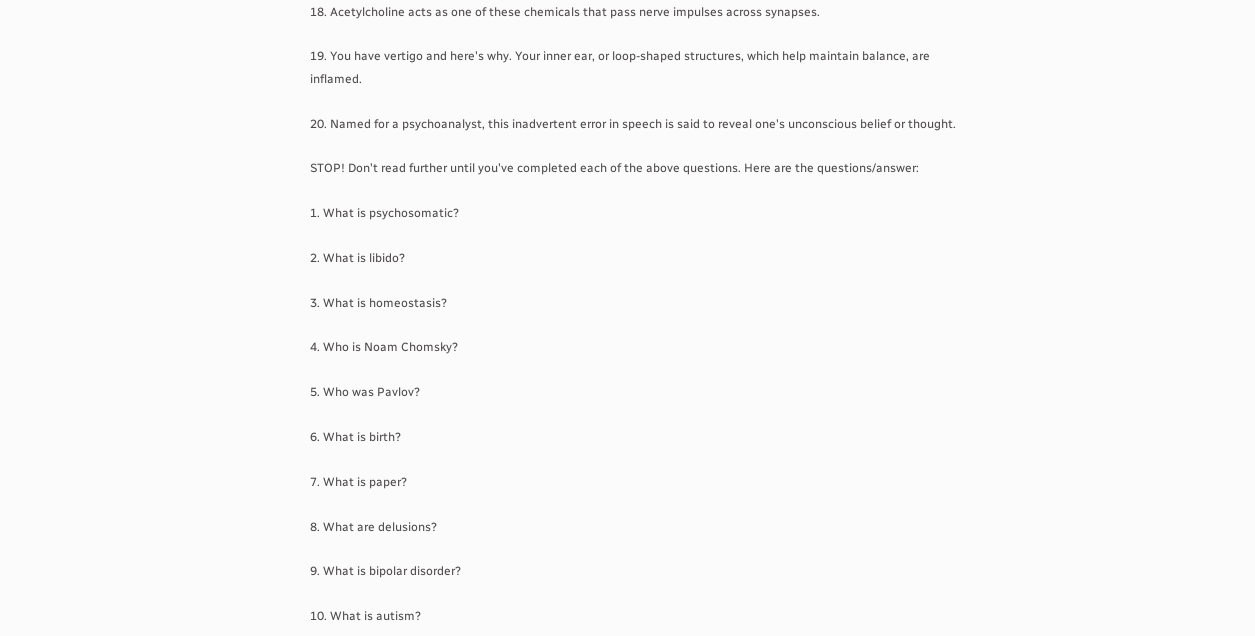18. Acetylcholine acts as one of these chemicals that pass nerve impulses across synapses.

19. You have vertigo and here's why. Your inner ear, or loop-shaped structures, which help maintain balance, are inflamed.

20. Named for a psychoanalyst, this inadvertent error in speech is said to reveal one's unconscious belief or thought.

STOP! Don't read further until you've completed each of the above questions. Here are the questions/answer:

1. What is psychosomatic?

2. What is libido?

3. What is homeostasis?

4. Who is Noam Chomsky?

5. Who was Pavlov?

6. What is birth?

7. What is paper?

8. What are delusions?

9. What is bipolar disorder?

10. What is autism?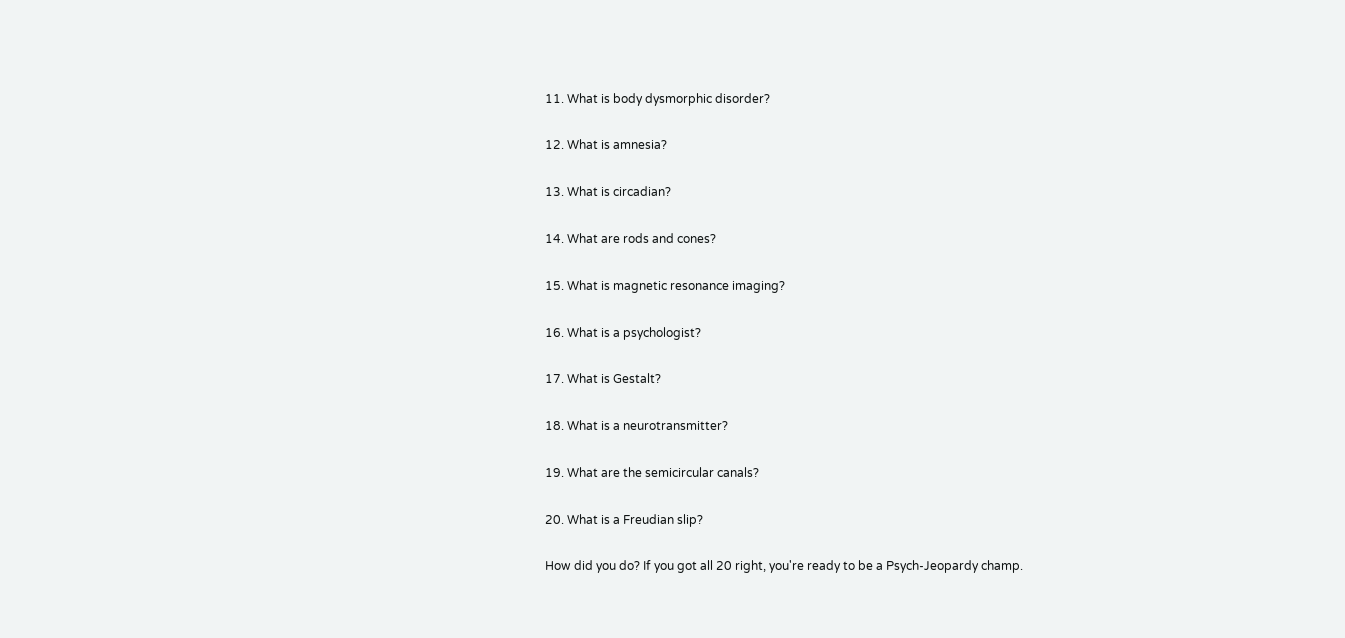11. What is body dysmorphic disorder?

12. What is amnesia?

13. What is circadian?

14. What are rods and cones?

15. What is magnetic resonance imaging?

16. What is a psychologist?

17. What is Gestalt?

18. What is a neurotransmitter?

19. What are the semicircular canals?

20. What is a Freudian slip?

How did you do? If you got all 20 right, you're ready to be a Psych-Jeopardy champ.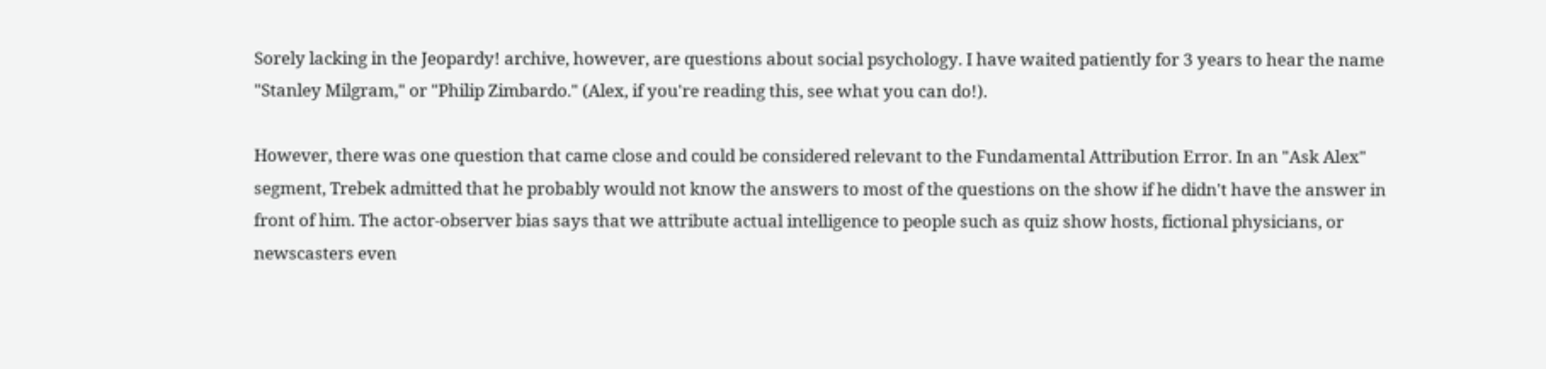Sorely lacking in the Jeopardy! archive, however, are questions about social psychology. I have waited patiently for 3 years to hear the name "Stanley Milgram," or "Philip Zimbardo." (Alex, if you're reading this, see what you can do!).

However, there was one question that came close and could be considered relevant to the Fundamental Attribution Error. In an "Ask Alex" segment, Trebek admitted that he probably would not know the answers to most of the questions on the show if he didn't have the answer in front of him. The actor-observer bias says that we attribute actual intelligence to people such as quiz show hosts, fictional physicians, or newscasters even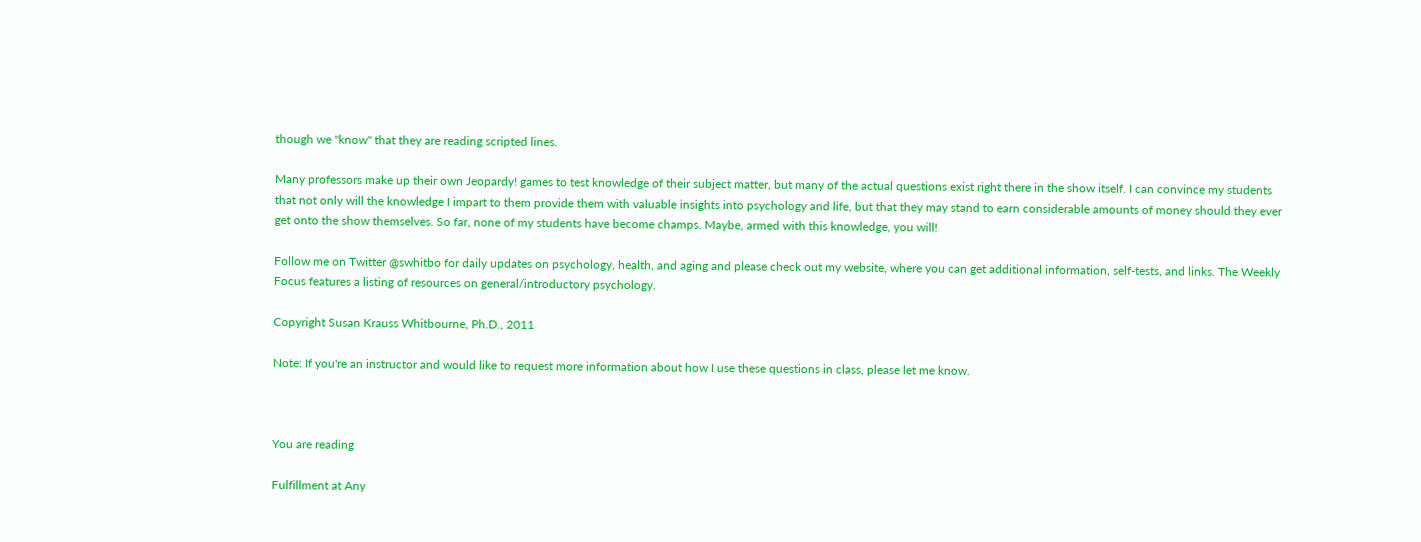though we "know" that they are reading scripted lines.

Many professors make up their own Jeopardy! games to test knowledge of their subject matter, but many of the actual questions exist right there in the show itself. I can convince my students that not only will the knowledge I impart to them provide them with valuable insights into psychology and life, but that they may stand to earn considerable amounts of money should they ever get onto the show themselves. So far, none of my students have become champs. Maybe, armed with this knowledge, you will!

Follow me on Twitter @swhitbo for daily updates on psychology, health, and aging and please check out my website, where you can get additional information, self-tests, and links. The Weekly Focus features a listing of resources on general/introductory psychology.

Copyright Susan Krauss Whitbourne, Ph.D., 2011

Note: If you're an instructor and would like to request more information about how I use these questions in class, please let me know.



You are reading

Fulfillment at Any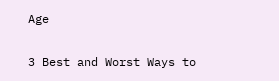Age

3 Best and Worst Ways to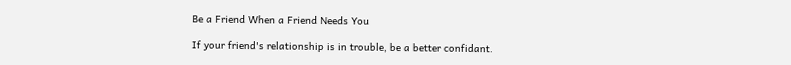Be a Friend When a Friend Needs You

If your friend's relationship is in trouble, be a better confidant.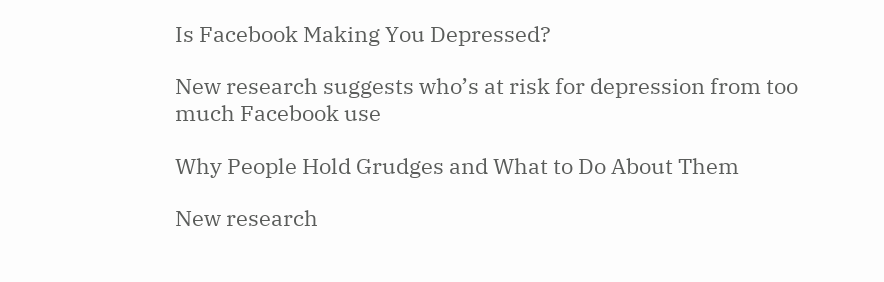Is Facebook Making You Depressed?

New research suggests who’s at risk for depression from too much Facebook use

Why People Hold Grudges and What to Do About Them

New research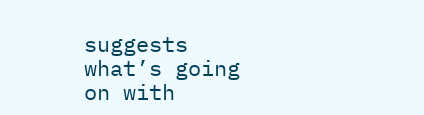suggests what’s going on with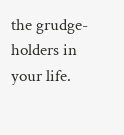the grudge-holders in your life.